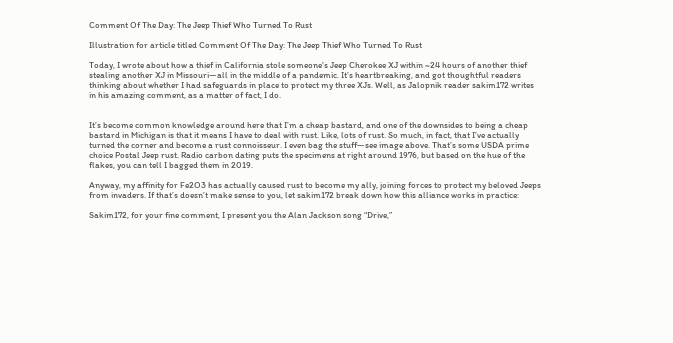Comment Of The Day: The Jeep Thief Who Turned To Rust

Illustration for article titled Comment Of The Day: The Jeep Thief Who Turned To Rust

Today, I wrote about how a thief in California stole someone’s Jeep Cherokee XJ within ~24 hours of another thief stealing another XJ in Missouri—all in the middle of a pandemic. It’s heartbreaking, and got thoughtful readers thinking about whether I had safeguards in place to protect my three XJs. Well, as Jalopnik reader sakim172 writes in his amazing comment, as a matter of fact, I do.


It’s become common knowledge around here that I’m a cheap bastard, and one of the downsides to being a cheap bastard in Michigan is that it means I have to deal with rust. Like, lots of rust. So much, in fact, that I’ve actually turned the corner and become a rust connoisseur. I even bag the stuff—see image above. That’s some USDA prime choice Postal Jeep rust. Radio carbon dating puts the specimens at right around 1976, but based on the hue of the flakes, you can tell I bagged them in 2019.

Anyway, my affinity for Fe2O3 has actually caused rust to become my ally, joining forces to protect my beloved Jeeps from invaders. If that’s doesn’t make sense to you, let sakim172 break down how this alliance works in practice:

Sakim172, for your fine comment, I present you the Alan Jackson song “Drive,”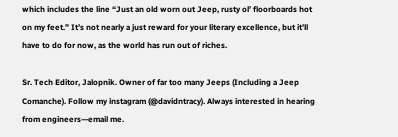which includes the line “Just an old worn out Jeep, rusty ol’ floorboards hot on my feet.” It’s not nearly a just reward for your literary excellence, but it’ll have to do for now, as the world has run out of riches.

Sr. Tech Editor, Jalopnik. Owner of far too many Jeeps (Including a Jeep Comanche). Follow my instagram (@davidntracy). Always interested in hearing from engineers—email me.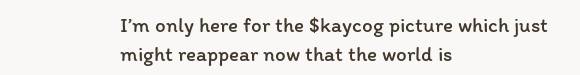I’m only here for the $kaycog picture which just might reappear now that the world is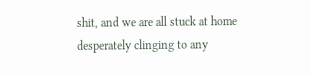shit, and we are all stuck at home desperately clinging to any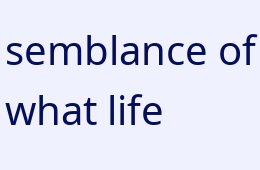semblance of what life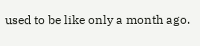used to be like only a month ago.